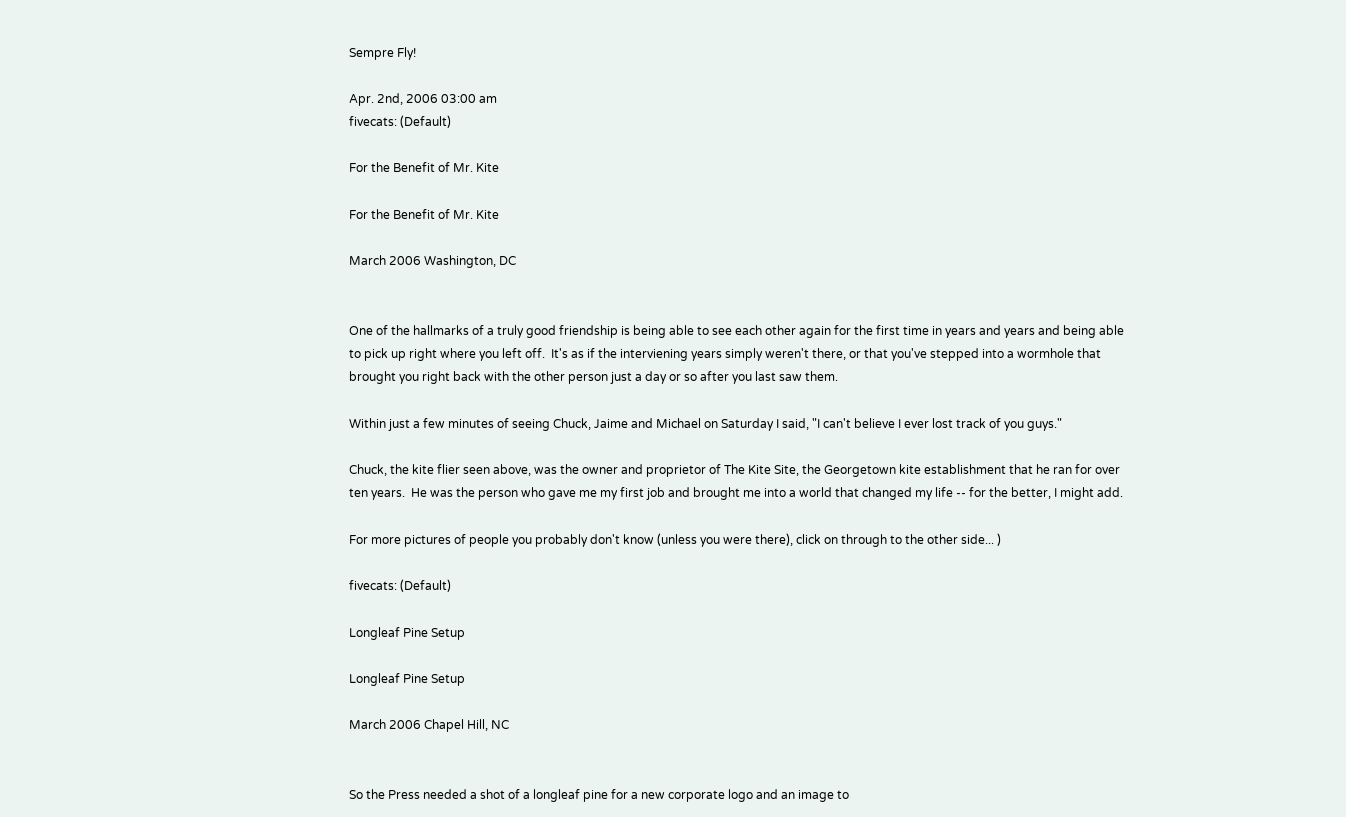Sempre Fly!

Apr. 2nd, 2006 03:00 am
fivecats: (Default)

For the Benefit of Mr. Kite

For the Benefit of Mr. Kite

March 2006 Washington, DC


One of the hallmarks of a truly good friendship is being able to see each other again for the first time in years and years and being able to pick up right where you left off.  It's as if the interviening years simply weren't there, or that you've stepped into a wormhole that brought you right back with the other person just a day or so after you last saw them.

Within just a few minutes of seeing Chuck, Jaime and Michael on Saturday I said, "I can't believe I ever lost track of you guys."

Chuck, the kite flier seen above, was the owner and proprietor of The Kite Site, the Georgetown kite establishment that he ran for over ten years.  He was the person who gave me my first job and brought me into a world that changed my life -- for the better, I might add.

For more pictures of people you probably don't know (unless you were there), click on through to the other side... )

fivecats: (Default)

Longleaf Pine Setup

Longleaf Pine Setup

March 2006 Chapel Hill, NC


So the Press needed a shot of a longleaf pine for a new corporate logo and an image to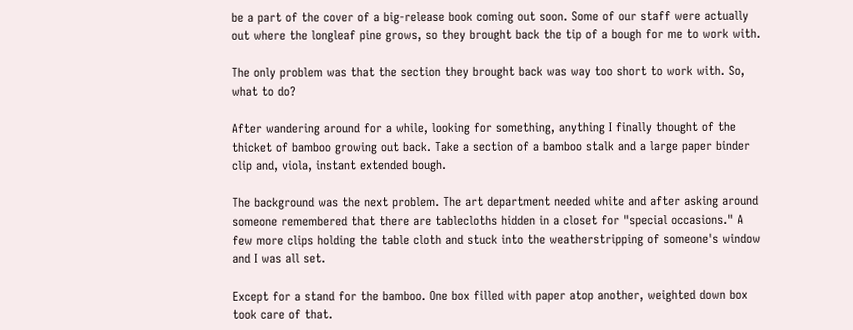be a part of the cover of a big-release book coming out soon. Some of our staff were actually out where the longleaf pine grows, so they brought back the tip of a bough for me to work with.

The only problem was that the section they brought back was way too short to work with. So, what to do?

After wandering around for a while, looking for something, anything I finally thought of the thicket of bamboo growing out back. Take a section of a bamboo stalk and a large paper binder clip and, viola, instant extended bough.

The background was the next problem. The art department needed white and after asking around someone remembered that there are tablecloths hidden in a closet for "special occasions." A few more clips holding the table cloth and stuck into the weatherstripping of someone's window and I was all set.

Except for a stand for the bamboo. One box filled with paper atop another, weighted down box took care of that.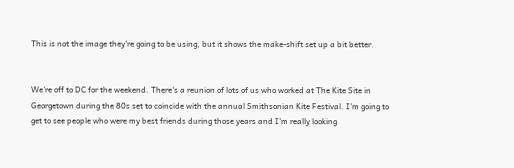This is not the image they're going to be using, but it shows the make-shift set up a bit better.


We're off to DC for the weekend. There's a reunion of lots of us who worked at The Kite Site in Georgetown during the 80s set to coincide with the annual Smithsonian Kite Festival. I'm going to get to see people who were my best friends during those years and I'm really looking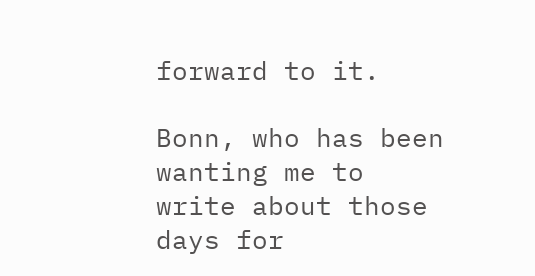forward to it.

Bonn, who has been wanting me to write about those days for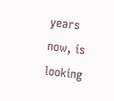years now, is looking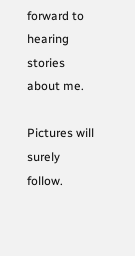forward to hearing stories about me.

Pictures will surely follow.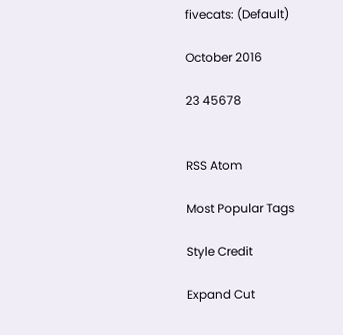fivecats: (Default)

October 2016

23 45678


RSS Atom

Most Popular Tags

Style Credit

Expand Cut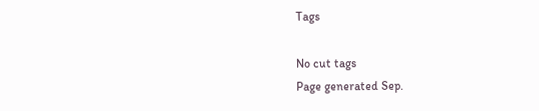Tags

No cut tags
Page generated Sep.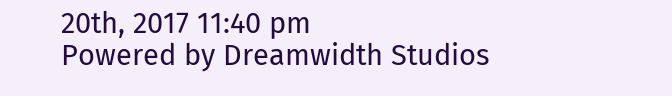20th, 2017 11:40 pm
Powered by Dreamwidth Studios